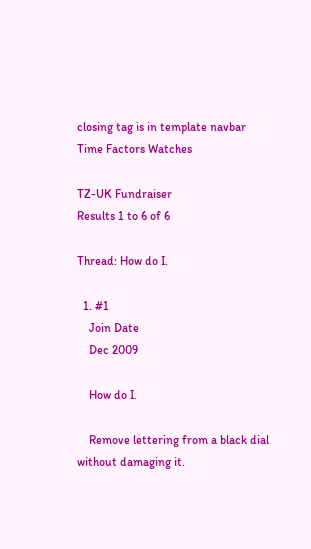closing tag is in template navbar
Time Factors Watches

TZ-UK Fundraiser
Results 1 to 6 of 6

Thread: How do I.

  1. #1
    Join Date
    Dec 2009

    How do I.

    Remove lettering from a black dial without damaging it.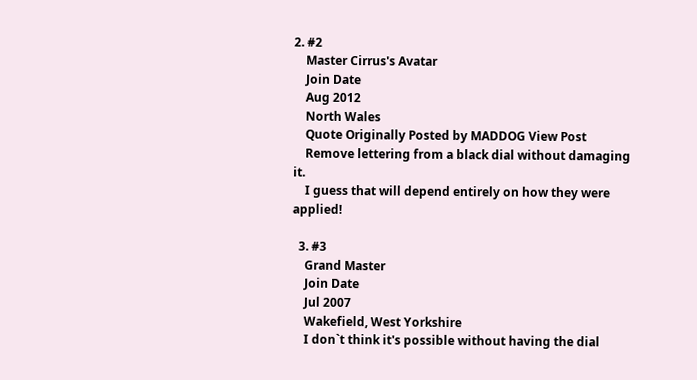2. #2
    Master Cirrus's Avatar
    Join Date
    Aug 2012
    North Wales
    Quote Originally Posted by MADDOG View Post
    Remove lettering from a black dial without damaging it.
    I guess that will depend entirely on how they were applied!

  3. #3
    Grand Master
    Join Date
    Jul 2007
    Wakefield, West Yorkshire
    I don`t think it's possible without having the dial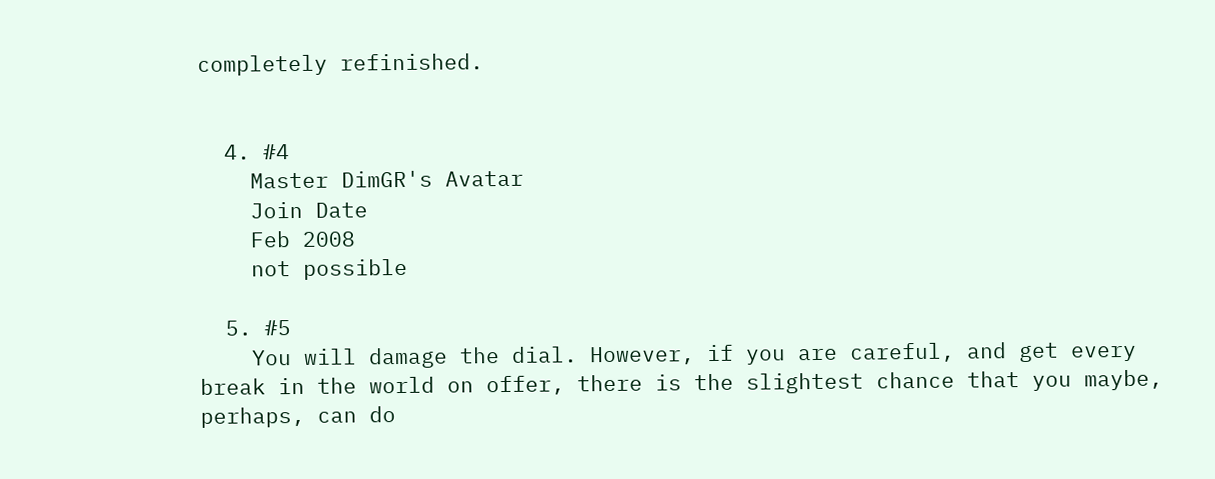completely refinished.


  4. #4
    Master DimGR's Avatar
    Join Date
    Feb 2008
    not possible

  5. #5
    You will damage the dial. However, if you are careful, and get every break in the world on offer, there is the slightest chance that you maybe, perhaps, can do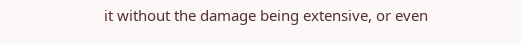it without the damage being extensive, or even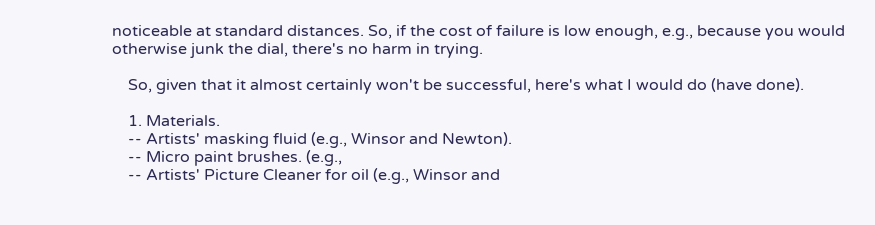noticeable at standard distances. So, if the cost of failure is low enough, e.g., because you would otherwise junk the dial, there's no harm in trying.

    So, given that it almost certainly won't be successful, here's what I would do (have done).

    1. Materials.
    -- Artists' masking fluid (e.g., Winsor and Newton).
    -- Micro paint brushes. (e.g.,
    -- Artists' Picture Cleaner for oil (e.g., Winsor and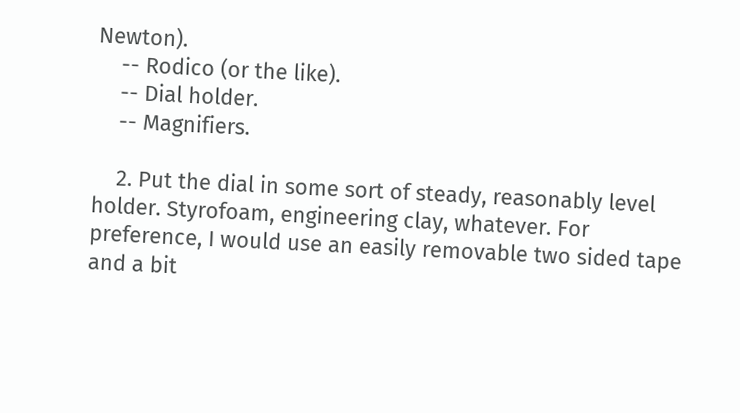Newton).
    -- Rodico (or the like).
    -- Dial holder.
    -- Magnifiers.

    2. Put the dial in some sort of steady, reasonably level holder. Styrofoam, engineering clay, whatever. For preference, I would use an easily removable two sided tape and a bit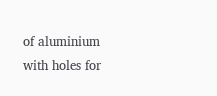of aluminium with holes for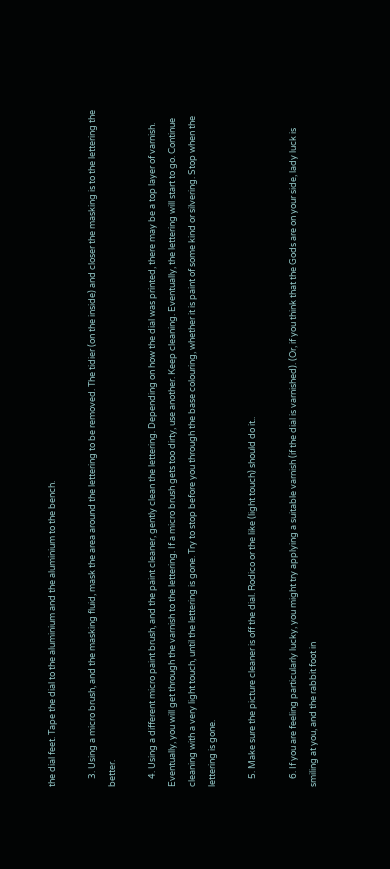the dial feet. Tape the dial to the aluminium and the aluminium to the bench.

    3. Using a micro brush, and the masking fluid, mask the area around the lettering to be removed. The tidier (on the inside) and closer the masking is to the lettering the better.

    4. Using a different micro paint brush, and the paint cleaner, gently clean the lettering. Depending on how the dial was printed, there may be a top layer of varnish. Eventually, you will get through the varnish to the lettering. If a micro brush gets too dirty, use another. Keep cleaning. Eventually, the lettering will start to go. Continue cleaning with a very light touch, until the lettering is gone. Try to stop before you through the base colouring, whether it is paint of some kind or silvering. Stop when the lettering is gone.

    5. Make sure the picture cleaner is off the dial. Rodico or the like (light touch) should do it..

    6. If you are feeling particularly lucky, you might try applying a suitable varnish (if the dial is varnished). (Or, if you think that the Gods are on your side, lady luck is smiling at you, and the rabbit foot in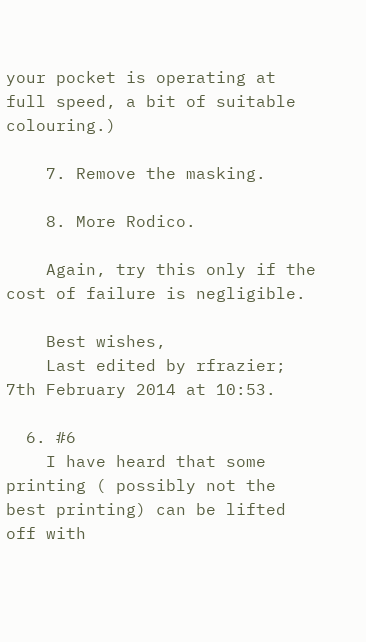your pocket is operating at full speed, a bit of suitable colouring.)

    7. Remove the masking.

    8. More Rodico.

    Again, try this only if the cost of failure is negligible.

    Best wishes,
    Last edited by rfrazier; 7th February 2014 at 10:53.

  6. #6
    I have heard that some printing ( possibly not the best printing) can be lifted off with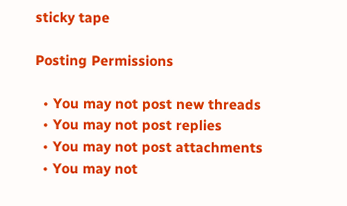sticky tape

Posting Permissions

  • You may not post new threads
  • You may not post replies
  • You may not post attachments
  • You may not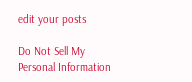edit your posts

Do Not Sell My Personal Information